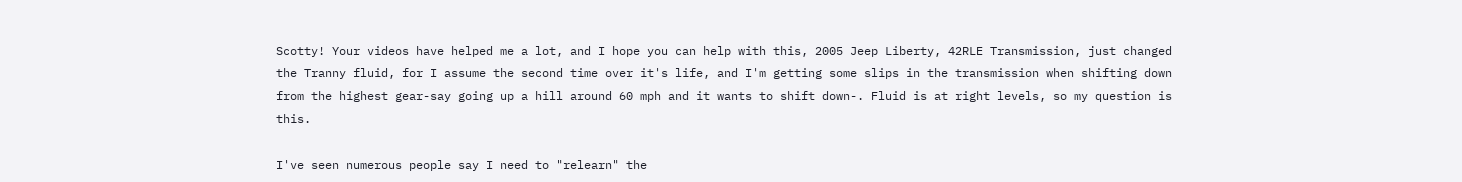Scotty! Your videos have helped me a lot, and I hope you can help with this, 2005 Jeep Liberty, 42RLE Transmission, just changed the Tranny fluid, for I assume the second time over it's life, and I'm getting some slips in the transmission when shifting down from the highest gear-say going up a hill around 60 mph and it wants to shift down-. Fluid is at right levels, so my question is this.

I've seen numerous people say I need to "relearn" the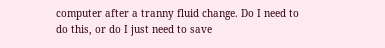computer after a tranny fluid change. Do I need to do this, or do I just need to save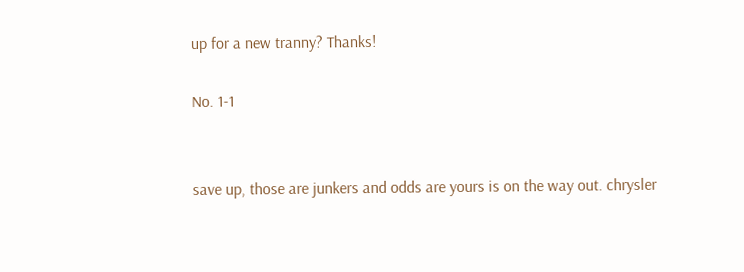up for a new tranny? Thanks!

No. 1-1


save up, those are junkers and odds are yours is on the way out. chrysler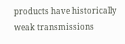products have historically weak transmissions